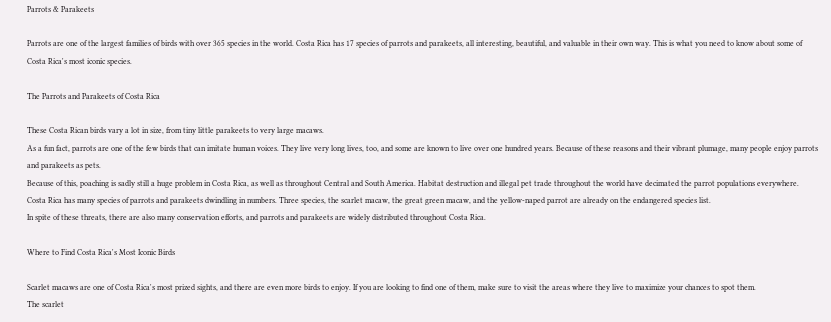Parrots & Parakeets

Parrots are one of the largest families of birds with over 365 species in the world. Costa Rica has 17 species of parrots and parakeets, all interesting, beautiful, and valuable in their own way. This is what you need to know about some of Costa Rica's most iconic species.

The Parrots and Parakeets of Costa Rica

These Costa Rican birds vary a lot in size, from tiny little parakeets to very large macaws.
As a fun fact, parrots are one of the few birds that can imitate human voices. They live very long lives, too, and some are known to live over one hundred years. Because of these reasons and their vibrant plumage, many people enjoy parrots and parakeets as pets.
Because of this, poaching is sadly still a huge problem in Costa Rica, as well as throughout Central and South America. Habitat destruction and illegal pet trade throughout the world have decimated the parrot populations everywhere.
Costa Rica has many species of parrots and parakeets dwindling in numbers. Three species, the scarlet macaw, the great green macaw, and the yellow-naped parrot are already on the endangered species list.
In spite of these threats, there are also many conservation efforts, and parrots and parakeets are widely distributed throughout Costa Rica.

Where to Find Costa Rica's Most Iconic Birds

Scarlet macaws are one of Costa Rica's most prized sights, and there are even more birds to enjoy. If you are looking to find one of them, make sure to visit the areas where they live to maximize your chances to spot them.
The scarlet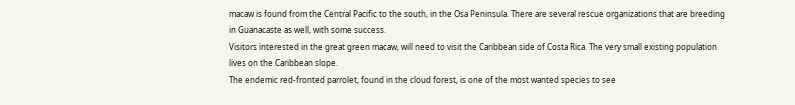macaw is found from the Central Pacific to the south, in the Osa Peninsula. There are several rescue organizations that are breeding in Guanacaste as well, with some success.
Visitors interested in the great green macaw, will need to visit the Caribbean side of Costa Rica. The very small existing population lives on the Caribbean slope.
The endemic red-fronted parrolet, found in the cloud forest, is one of the most wanted species to see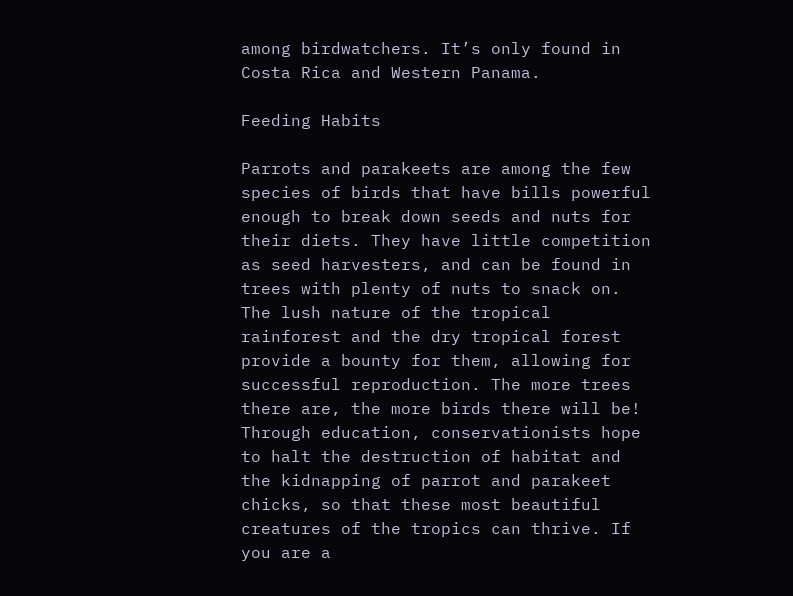among birdwatchers. It’s only found in Costa Rica and Western Panama.

Feeding Habits

Parrots and parakeets are among the few species of birds that have bills powerful enough to break down seeds and nuts for their diets. They have little competition as seed harvesters, and can be found in trees with plenty of nuts to snack on.
The lush nature of the tropical rainforest and the dry tropical forest provide a bounty for them, allowing for successful reproduction. The more trees there are, the more birds there will be!
Through education, conservationists hope to halt the destruction of habitat and the kidnapping of parrot and parakeet chicks, so that these most beautiful creatures of the tropics can thrive. If you are a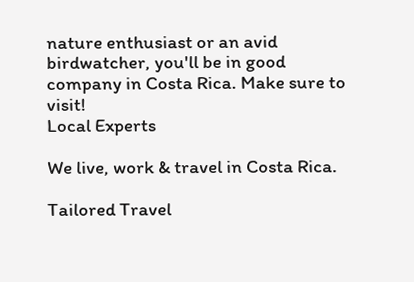nature enthusiast or an avid birdwatcher, you'll be in good company in Costa Rica. Make sure to visit!
Local Experts

We live, work & travel in Costa Rica.

Tailored Travel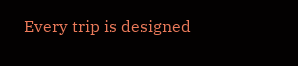Every trip is designed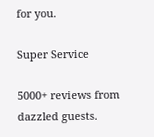for you.

Super Service

5000+ reviews from dazzled guests.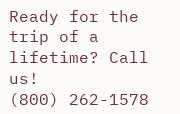Ready for the trip of a lifetime? Call us!
(800) 262-1578